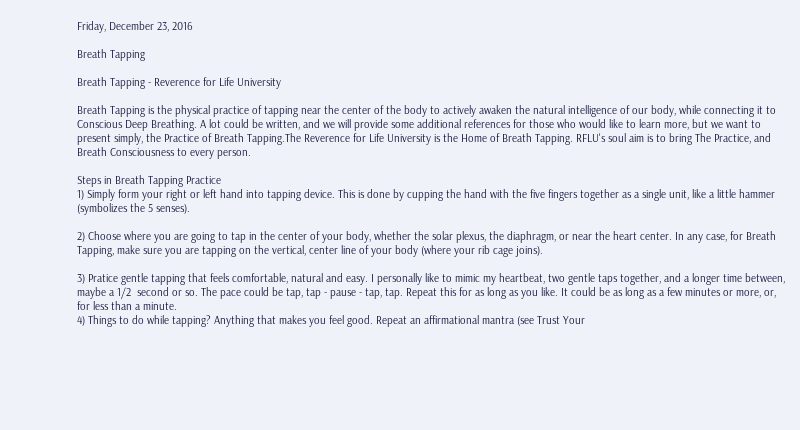Friday, December 23, 2016

Breath Tapping

Breath Tapping - Reverence for Life University

Breath Tapping is the physical practice of tapping near the center of the body to actively awaken the natural intelligence of our body, while connecting it to Conscious Deep Breathing. A lot could be written, and we will provide some additional references for those who would like to learn more, but we want to present simply, the Practice of Breath Tapping.The Reverence for Life University is the Home of Breath Tapping. RFLU's soul aim is to bring The Practice, and Breath Consciousness to every person.

Steps in Breath Tapping Practice
1) Simply form your right or left hand into tapping device. This is done by cupping the hand with the five fingers together as a single unit, like a little hammer (symbolizes the 5 senses).

2) Choose where you are going to tap in the center of your body, whether the solar plexus, the diaphragm, or near the heart center. In any case, for Breath Tapping, make sure you are tapping on the vertical, center line of your body (where your rib cage joins).

3) Pratice gentle tapping that feels comfortable, natural and easy. I personally like to mimic my heartbeat, two gentle taps together, and a longer time between, maybe a 1/2  second or so. The pace could be tap, tap - pause - tap, tap. Repeat this for as long as you like. It could be as long as a few minutes or more, or, for less than a minute.
4) Things to do while tapping? Anything that makes you feel good. Repeat an affirmational mantra (see Trust Your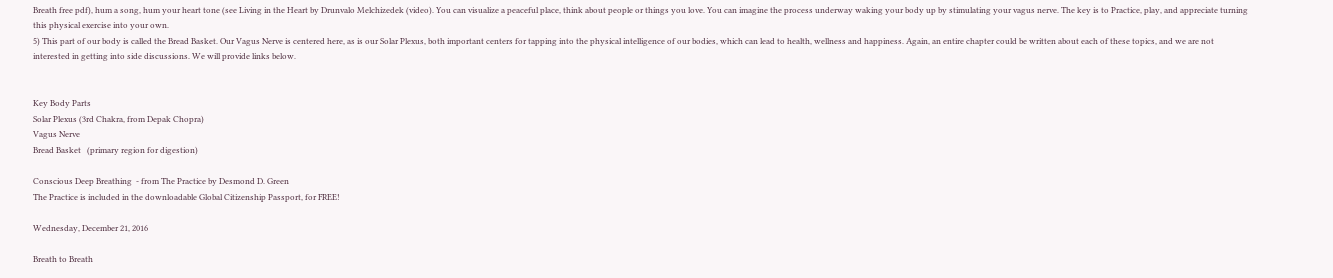Breath free pdf), hum a song, hum your heart tone (see Living in the Heart by Drunvalo Melchizedek (video). You can visualize a peaceful place, think about people or things you love. You can imagine the process underway waking your body up by stimulating your vagus nerve. The key is to Practice, play, and appreciate turning this physical exercise into your own.
5) This part of our body is called the Bread Basket. Our Vagus Nerve is centered here, as is our Solar Plexus, both important centers for tapping into the physical intelligence of our bodies, which can lead to health, wellness and happiness. Again, an entire chapter could be written about each of these topics, and we are not interested in getting into side discussions. We will provide links below.


Key Body Parts
Solar Plexus (3rd Chakra, from Depak Chopra)
Vagus Nerve
Bread Basket   (primary region for digestion)

Conscious Deep Breathing  - from The Practice by Desmond D. Green
The Practice is included in the downloadable Global Citizenship Passport, for FREE!

Wednesday, December 21, 2016

Breath to Breath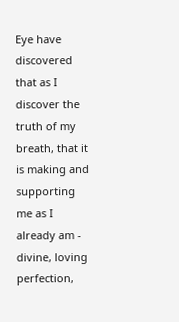Eye have discovered that as I discover the truth of my breath, that it is making and supporting me as I already am - divine, loving perfection,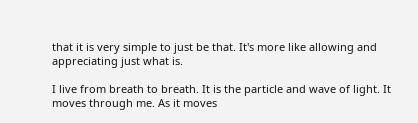that it is very simple to just be that. It's more like allowing and appreciating just what is.

I live from breath to breath. It is the particle and wave of light. It moves through me. As it moves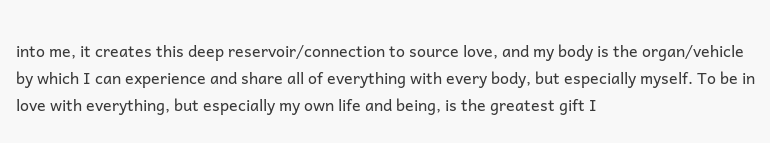into me, it creates this deep reservoir/connection to source love, and my body is the organ/vehicle by which I can experience and share all of everything with every body, but especially myself. To be in love with everything, but especially my own life and being, is the greatest gift I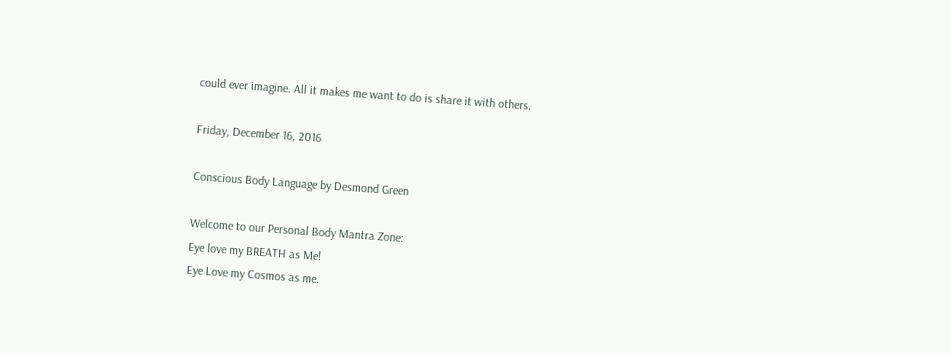could ever imagine. All it makes me want to do is share it with others.

Friday, December 16, 2016

Conscious Body Language by Desmond Green

Welcome to our Personal Body Mantra Zone:
Eye love my BREATH as Me!
Eye Love my Cosmos as me.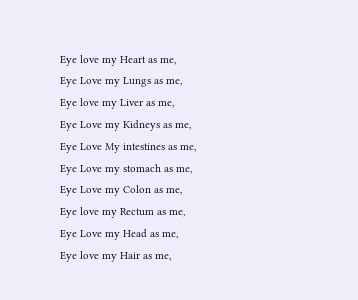Eye love my Heart as me,
Eye Love my Lungs as me,
Eye love my Liver as me,
Eye Love my Kidneys as me,
Eye Love My intestines as me,
Eye Love my stomach as me,
Eye Love my Colon as me,
Eye love my Rectum as me,
Eye Love my Head as me,
Eye love my Hair as me,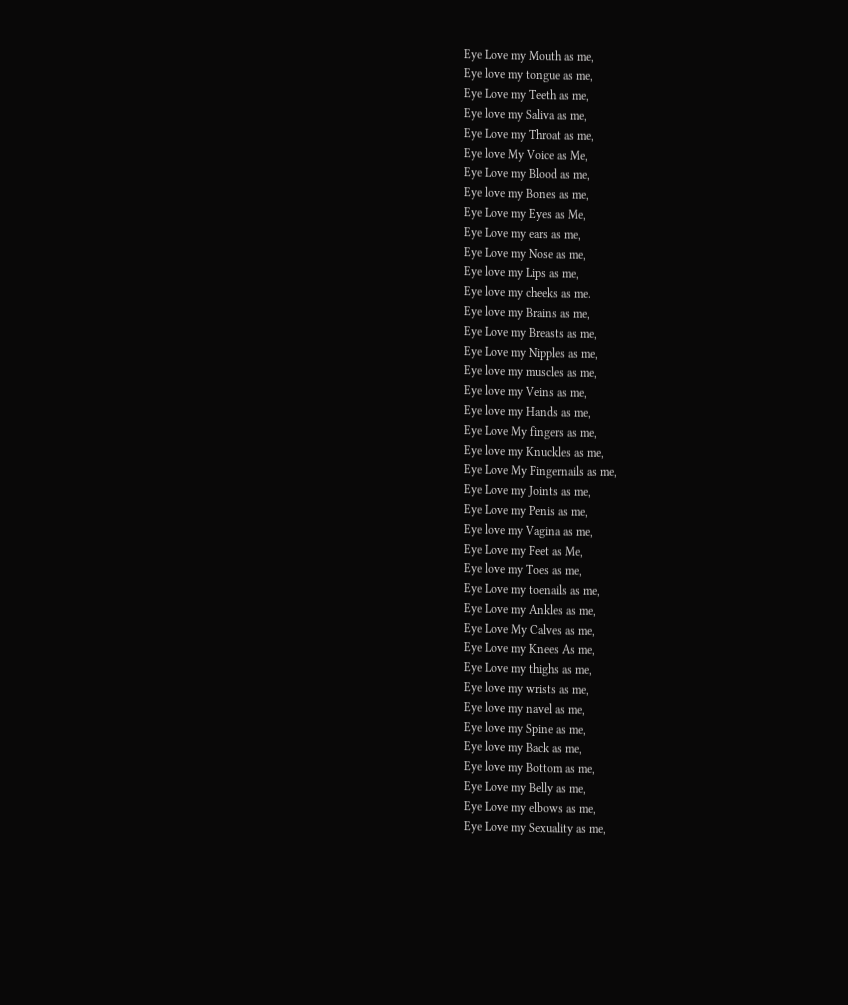Eye Love my Mouth as me,
Eye love my tongue as me,
Eye Love my Teeth as me,
Eye love my Saliva as me,
Eye Love my Throat as me,
Eye love My Voice as Me,
Eye Love my Blood as me,
Eye love my Bones as me,
Eye Love my Eyes as Me,
Eye Love my ears as me,
Eye Love my Nose as me,
Eye love my Lips as me,
Eye love my cheeks as me.
Eye love my Brains as me,
Eye Love my Breasts as me,
Eye Love my Nipples as me,
Eye love my muscles as me,
Eye love my Veins as me,
Eye love my Hands as me,
Eye Love My fingers as me,
Eye love my Knuckles as me,
Eye Love My Fingernails as me,
Eye Love my Joints as me,
Eye Love my Penis as me,
Eye love my Vagina as me,
Eye Love my Feet as Me,
Eye love my Toes as me,
Eye Love my toenails as me,
Eye Love my Ankles as me,
Eye Love My Calves as me,
Eye Love my Knees As me,
Eye Love my thighs as me,
Eye love my wrists as me,
Eye love my navel as me,
Eye love my Spine as me,
Eye love my Back as me,
Eye love my Bottom as me,
Eye Love my Belly as me,
Eye Love my elbows as me,
Eye Love my Sexuality as me,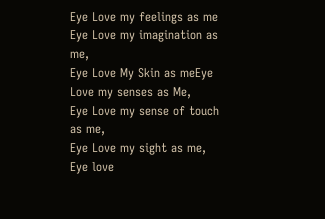Eye Love my feelings as me
Eye Love my imagination as me,
Eye Love My Skin as meEye Love my senses as Me,
Eye Love my sense of touch as me,
Eye Love my sight as me,
Eye love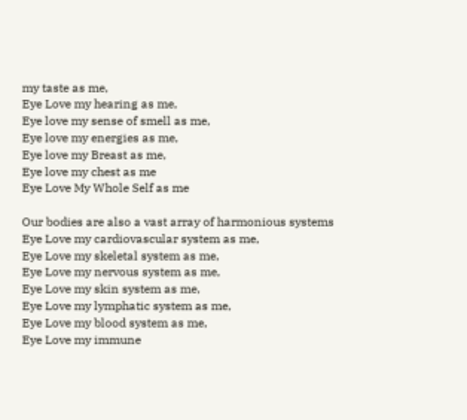my taste as me,
Eye Love my hearing as me,
Eye love my sense of smell as me,
Eye love my energies as me,
Eye love my Breast as me,
Eye love my chest as me
Eye Love My Whole Self as me

Our bodies are also a vast array of harmonious systems
Eye Love my cardiovascular system as me,
Eye Love my skeletal system as me,
Eye Love my nervous system as me,
Eye Love my skin system as me,
Eye Love my lymphatic system as me,
Eye Love my blood system as me,
Eye Love my immune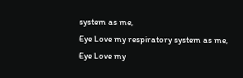system as me,
Eye Love my respiratory system as me,
Eye Love my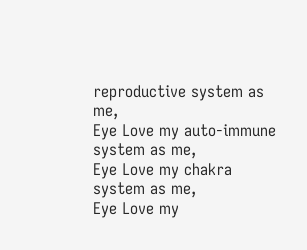reproductive system as me,
Eye Love my auto-immune system as me,
Eye Love my chakra system as me,
Eye Love my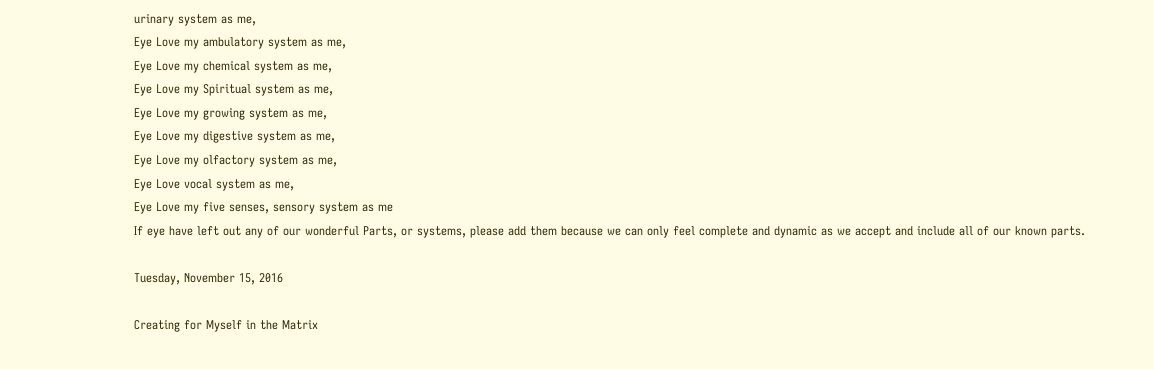urinary system as me,
Eye Love my ambulatory system as me,
Eye Love my chemical system as me,
Eye Love my Spiritual system as me,
Eye Love my growing system as me,
Eye Love my digestive system as me,
Eye Love my olfactory system as me,
Eye Love vocal system as me,
Eye Love my five senses, sensory system as me
If eye have left out any of our wonderful Parts, or systems, please add them because we can only feel complete and dynamic as we accept and include all of our known parts.

Tuesday, November 15, 2016

Creating for Myself in the Matrix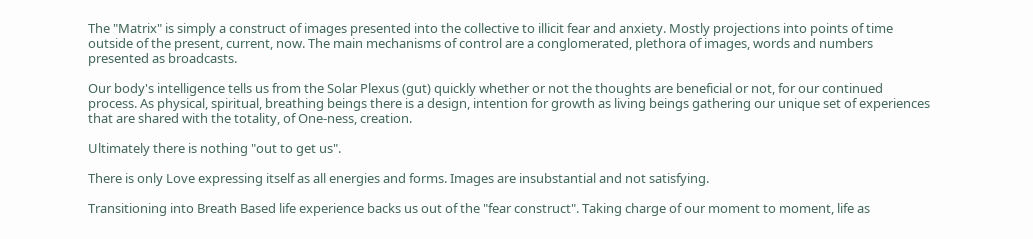The "Matrix" is simply a construct of images presented into the collective to illicit fear and anxiety. Mostly projections into points of time outside of the present, current, now. The main mechanisms of control are a conglomerated, plethora of images, words and numbers presented as broadcasts.

Our body's intelligence tells us from the Solar Plexus (gut) quickly whether or not the thoughts are beneficial or not, for our continued process. As physical, spiritual, breathing beings there is a design, intention for growth as living beings gathering our unique set of experiences that are shared with the totality, of One-ness, creation.

Ultimately there is nothing "out to get us".

There is only Love expressing itself as all energies and forms. Images are insubstantial and not satisfying.

Transitioning into Breath Based life experience backs us out of the "fear construct". Taking charge of our moment to moment, life as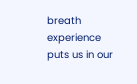breath experience puts us in our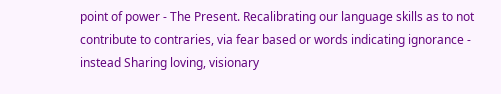point of power - The Present. Recalibrating our language skills as to not contribute to contraries, via fear based or words indicating ignorance - instead Sharing loving, visionary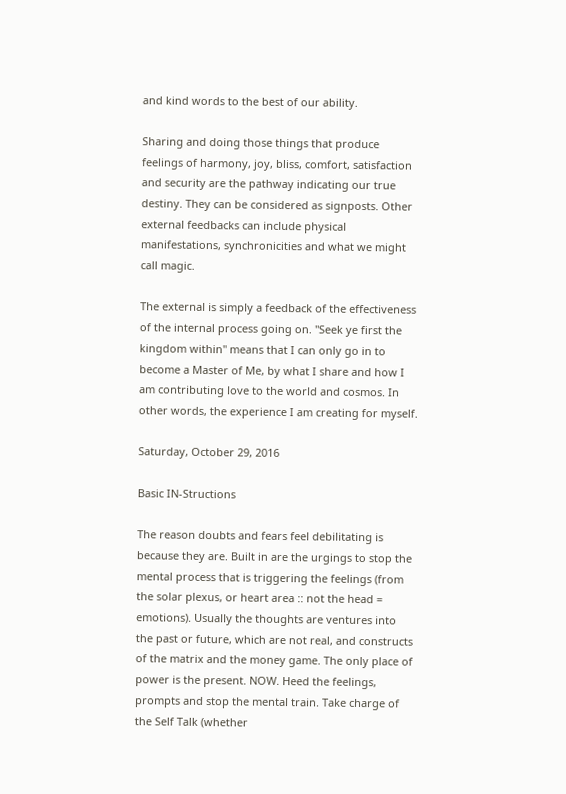and kind words to the best of our ability.

Sharing and doing those things that produce feelings of harmony, joy, bliss, comfort, satisfaction and security are the pathway indicating our true destiny. They can be considered as signposts. Other external feedbacks can include physical manifestations, synchronicities and what we might call magic.

The external is simply a feedback of the effectiveness of the internal process going on. "Seek ye first the kingdom within" means that I can only go in to become a Master of Me, by what I share and how I am contributing love to the world and cosmos. In other words, the experience I am creating for myself.

Saturday, October 29, 2016

Basic IN-Structions

The reason doubts and fears feel debilitating is because they are. Built in are the urgings to stop the mental process that is triggering the feelings (from the solar plexus, or heart area :: not the head = emotions). Usually the thoughts are ventures into the past or future, which are not real, and constructs of the matrix and the money game. The only place of power is the present. NOW. Heed the feelings, prompts and stop the mental train. Take charge of the Self Talk (whether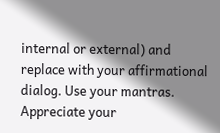internal or external) and replace with your affirmational dialog. Use your mantras. Appreciate your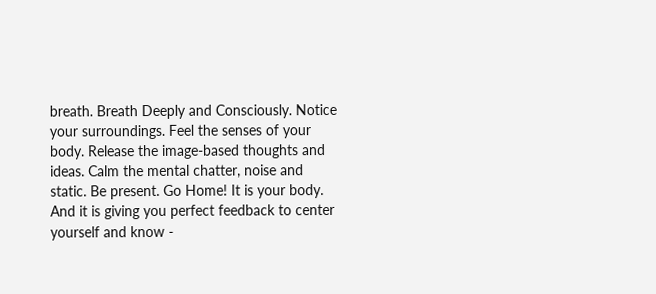breath. Breath Deeply and Consciously. Notice your surroundings. Feel the senses of your body. Release the image-based thoughts and ideas. Calm the mental chatter, noise and static. Be present. Go Home! It is your body. And it is giving you perfect feedback to center yourself and know -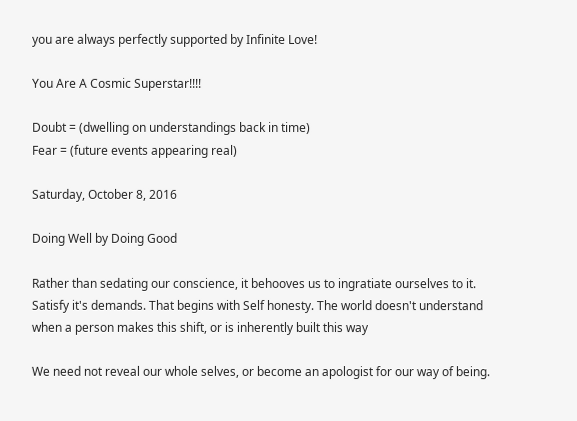you are always perfectly supported by Infinite Love!

You Are A Cosmic Superstar!!!!

Doubt = (dwelling on understandings back in time)
Fear = (future events appearing real)

Saturday, October 8, 2016

Doing Well by Doing Good

Rather than sedating our conscience, it behooves us to ingratiate ourselves to it. Satisfy it's demands. That begins with Self honesty. The world doesn't understand when a person makes this shift, or is inherently built this way

We need not reveal our whole selves, or become an apologist for our way of being.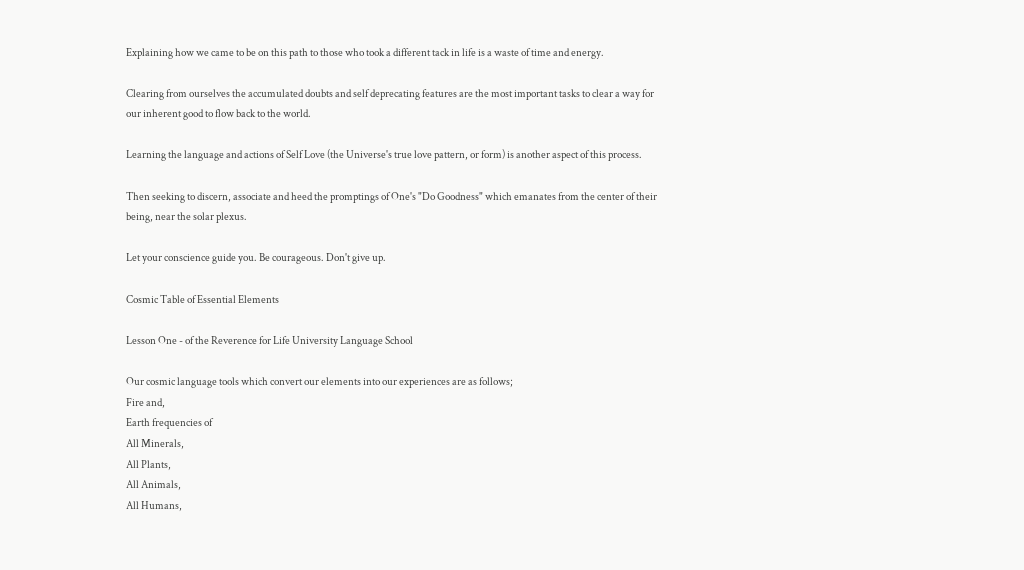Explaining how we came to be on this path to those who took a different tack in life is a waste of time and energy.

Clearing from ourselves the accumulated doubts and self deprecating features are the most important tasks to clear a way for our inherent good to flow back to the world.

Learning the language and actions of Self Love (the Universe's true love pattern, or form) is another aspect of this process.

Then seeking to discern, associate and heed the promptings of One's "Do Goodness" which emanates from the center of their being, near the solar plexus.

Let your conscience guide you. Be courageous. Don't give up.

Cosmic Table of Essential Elements

Lesson One - of the Reverence for Life University Language School

Our cosmic language tools which convert our elements into our experiences are as follows;
Fire and,
Earth frequencies of
All Minerals,
All Plants,
All Animals,
All Humans,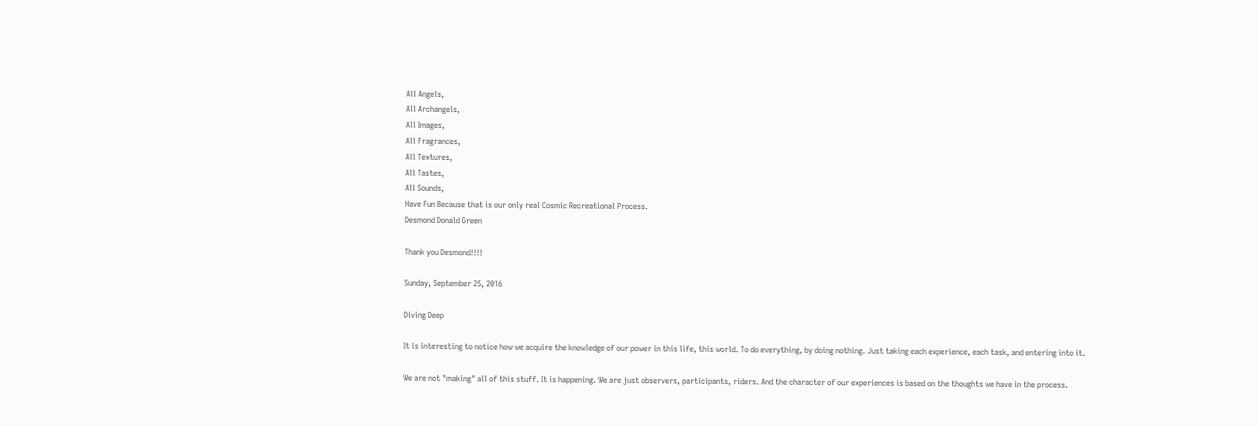All Angels,
All Archangels,
All Images,
All Fragrances,
All Textures,
All Tastes,
All Sounds,
Have Fun Because that is our only real Cosmic Recreational Process.
Desmond Donald Green

Thank you Desmond!!!!

Sunday, September 25, 2016

Diving Deep

It is interesting to notice how we acquire the knowledge of our power in this life, this world. To do everything, by doing nothing. Just taking each experience, each task, and entering into it.

We are not "making" all of this stuff. It is happening. We are just observers, participants, riders. And the character of our experiences is based on the thoughts we have in the process.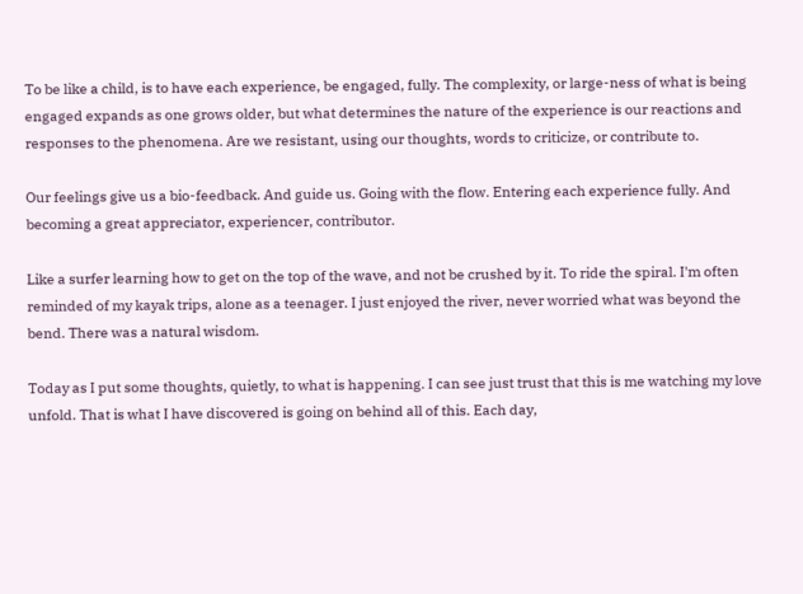To be like a child, is to have each experience, be engaged, fully. The complexity, or large-ness of what is being engaged expands as one grows older, but what determines the nature of the experience is our reactions and responses to the phenomena. Are we resistant, using our thoughts, words to criticize, or contribute to.

Our feelings give us a bio-feedback. And guide us. Going with the flow. Entering each experience fully. And becoming a great appreciator, experiencer, contributor.

Like a surfer learning how to get on the top of the wave, and not be crushed by it. To ride the spiral. I'm often reminded of my kayak trips, alone as a teenager. I just enjoyed the river, never worried what was beyond the bend. There was a natural wisdom.

Today as I put some thoughts, quietly, to what is happening. I can see just trust that this is me watching my love unfold. That is what I have discovered is going on behind all of this. Each day,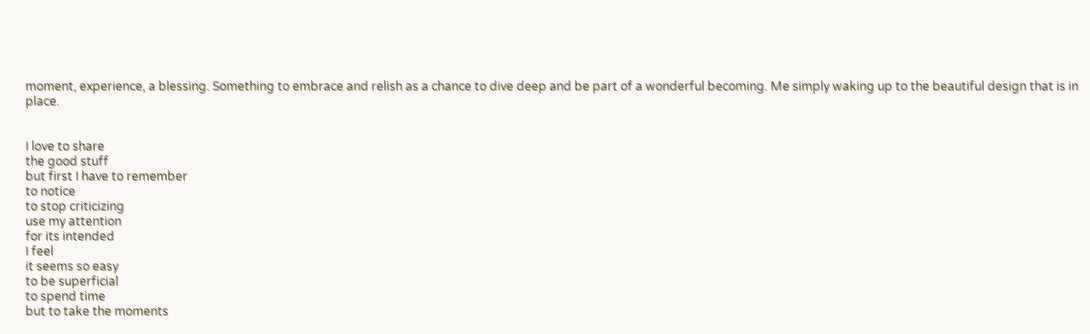moment, experience, a blessing. Something to embrace and relish as a chance to dive deep and be part of a wonderful becoming. Me simply waking up to the beautiful design that is in place.


I love to share
the good stuff
but first I have to remember
to notice
to stop criticizing
use my attention
for its intended
I feel
it seems so easy
to be superficial
to spend time
but to take the moments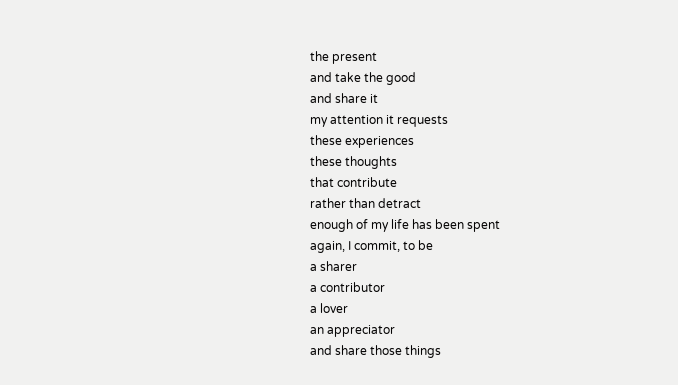the present
and take the good
and share it
my attention it requests
these experiences
these thoughts
that contribute
rather than detract
enough of my life has been spent
again, I commit, to be
a sharer
a contributor
a lover
an appreciator
and share those things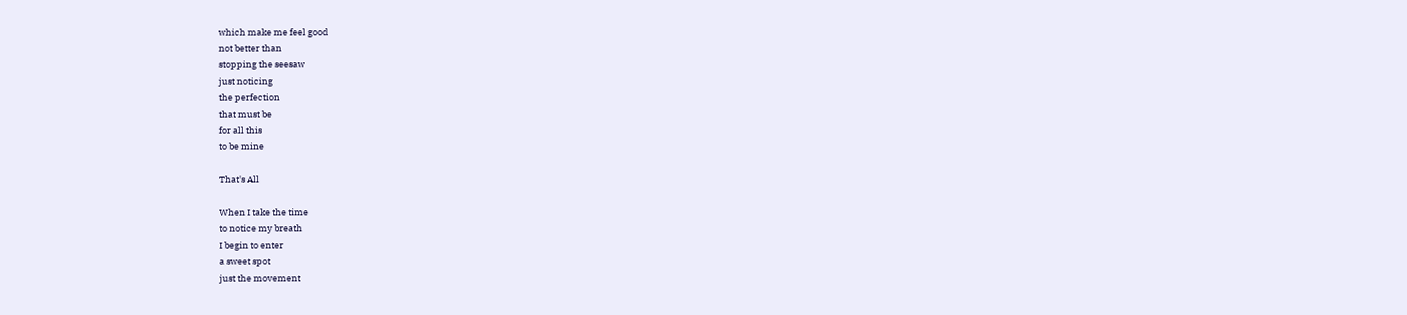which make me feel good
not better than
stopping the seesaw
just noticing
the perfection
that must be
for all this
to be mine

That's All

When I take the time
to notice my breath
I begin to enter
a sweet spot
just the movement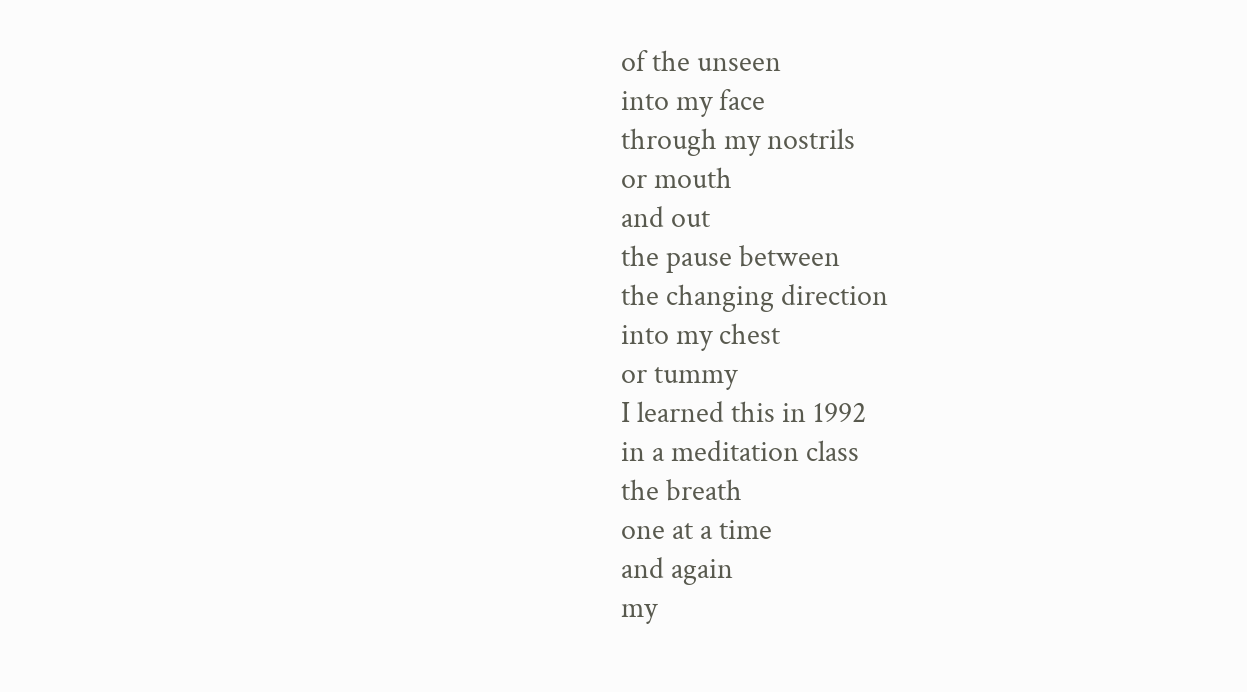of the unseen
into my face
through my nostrils
or mouth
and out
the pause between
the changing direction
into my chest
or tummy
I learned this in 1992
in a meditation class
the breath
one at a time
and again
my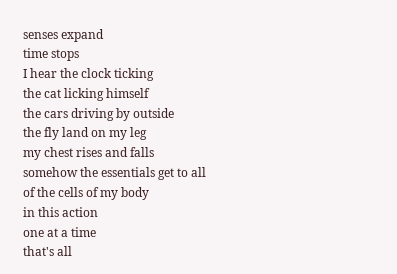senses expand
time stops
I hear the clock ticking
the cat licking himself
the cars driving by outside
the fly land on my leg
my chest rises and falls
somehow the essentials get to all of the cells of my body
in this action
one at a time
that's all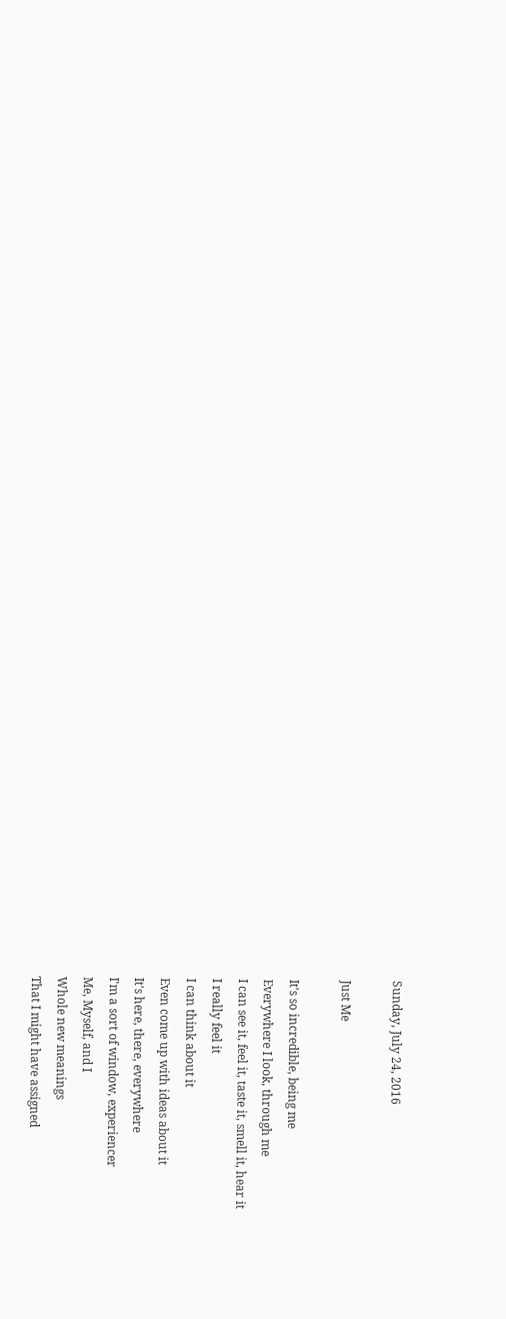Sunday, July 24, 2016

Just Me

It's so incredible, being me
Everywhere I look, through me
I can see it, feel it, taste it, smell it, hear it
I really feel it
I can think about it
Even come up with ideas about it
It's here, there, everywhere
I'm a sort of window, experiencer
Me, Myself, and I
Whole new meanings
That I might have assigned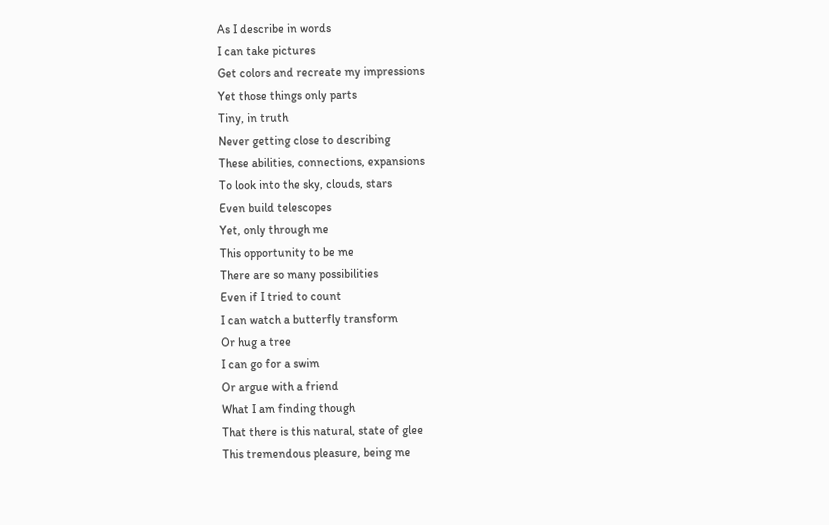As I describe in words
I can take pictures
Get colors and recreate my impressions
Yet those things only parts
Tiny, in truth
Never getting close to describing
These abilities, connections, expansions
To look into the sky, clouds, stars
Even build telescopes
Yet, only through me
This opportunity to be me
There are so many possibilities
Even if I tried to count
I can watch a butterfly transform
Or hug a tree
I can go for a swim
Or argue with a friend
What I am finding though
That there is this natural, state of glee
This tremendous pleasure, being me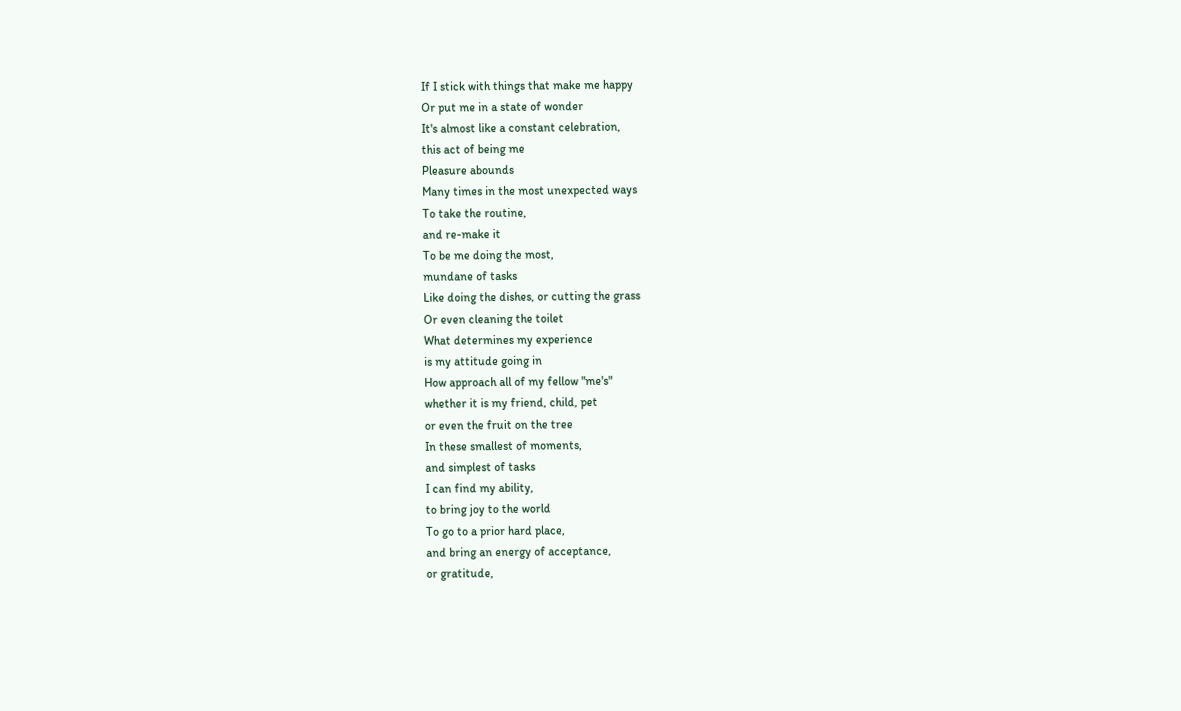If I stick with things that make me happy
Or put me in a state of wonder
It's almost like a constant celebration,
this act of being me
Pleasure abounds
Many times in the most unexpected ways
To take the routine,
and re-make it
To be me doing the most,
mundane of tasks
Like doing the dishes, or cutting the grass
Or even cleaning the toilet
What determines my experience
is my attitude going in
How approach all of my fellow "me's"
whether it is my friend, child, pet
or even the fruit on the tree
In these smallest of moments,
and simplest of tasks
I can find my ability,
to bring joy to the world
To go to a prior hard place,
and bring an energy of acceptance,
or gratitude,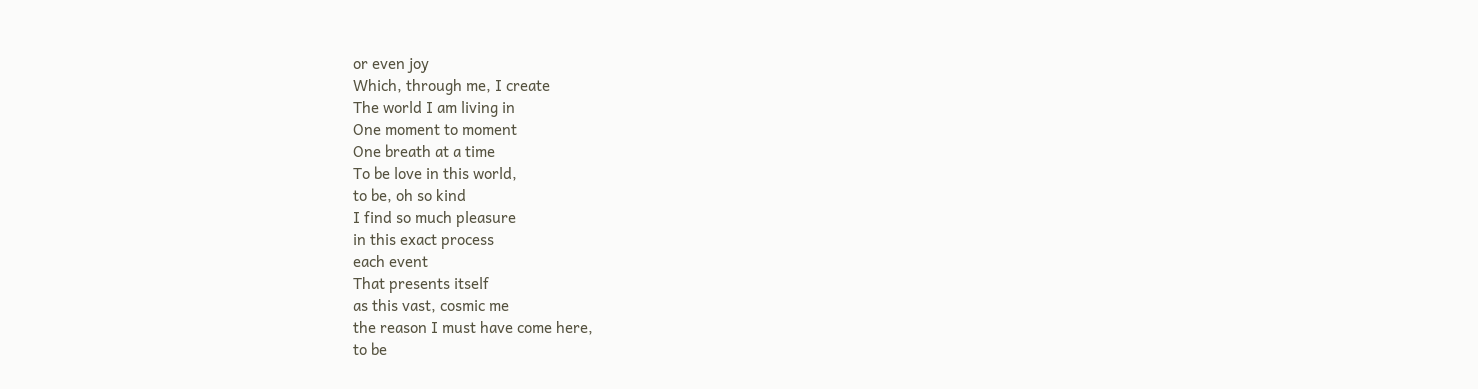or even joy
Which, through me, I create
The world I am living in
One moment to moment
One breath at a time
To be love in this world,
to be, oh so kind
I find so much pleasure
in this exact process
each event
That presents itself
as this vast, cosmic me
the reason I must have come here,
to be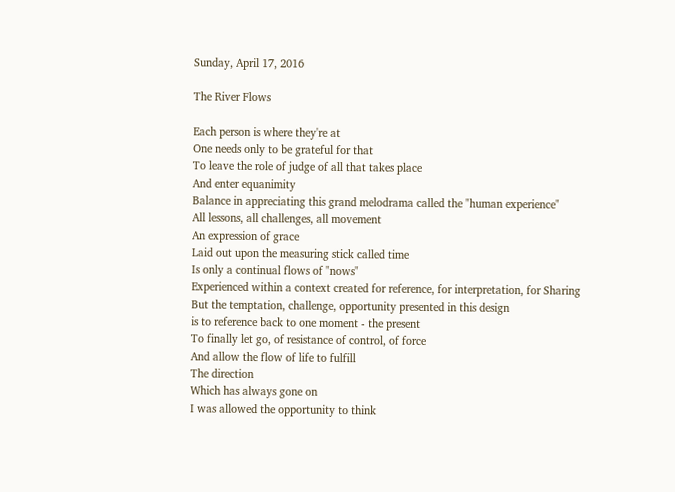Sunday, April 17, 2016

The River Flows

Each person is where they're at
One needs only to be grateful for that
To leave the role of judge of all that takes place
And enter equanimity
Balance in appreciating this grand melodrama called the "human experience"
All lessons, all challenges, all movement
An expression of grace
Laid out upon the measuring stick called time
Is only a continual flows of "nows"
Experienced within a context created for reference, for interpretation, for Sharing
But the temptation, challenge, opportunity presented in this design
is to reference back to one moment - the present
To finally let go, of resistance of control, of force
And allow the flow of life to fulfill
The direction
Which has always gone on
I was allowed the opportunity to think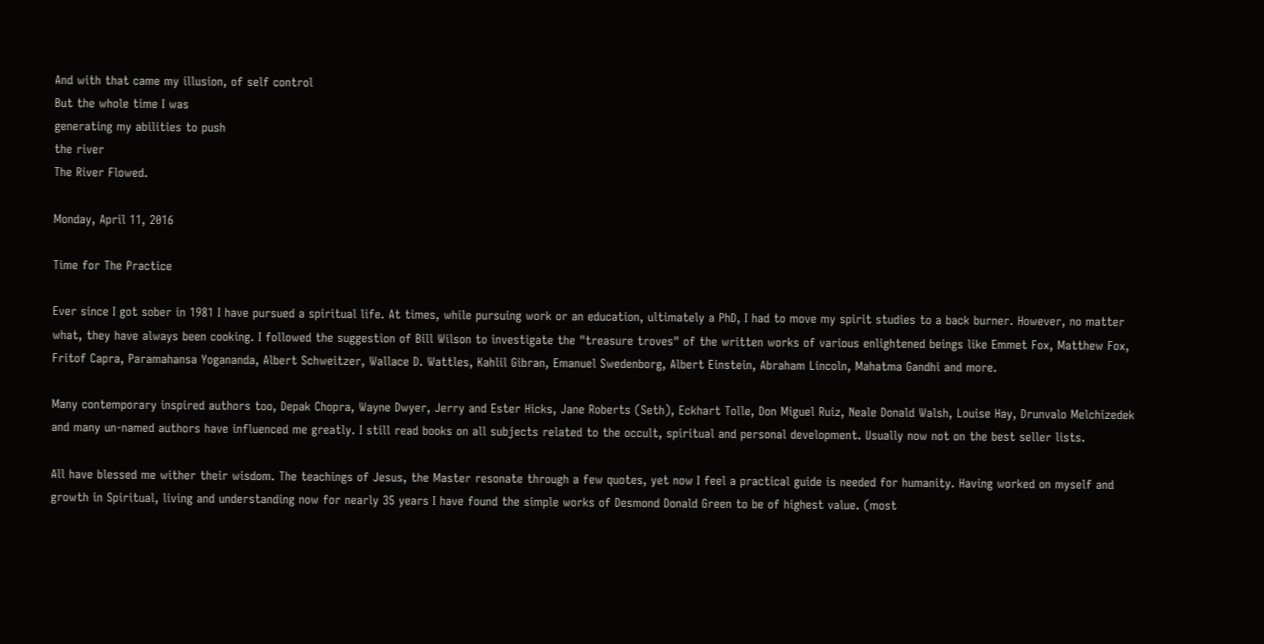And with that came my illusion, of self control
But the whole time I was
generating my abilities to push
the river
The River Flowed.

Monday, April 11, 2016

Time for The Practice

Ever since I got sober in 1981 I have pursued a spiritual life. At times, while pursuing work or an education, ultimately a PhD, I had to move my spirit studies to a back burner. However, no matter what, they have always been cooking. I followed the suggestion of Bill Wilson to investigate the "treasure troves" of the written works of various enlightened beings like Emmet Fox, Matthew Fox, Fritof Capra, Paramahansa Yogananda, Albert Schweitzer, Wallace D. Wattles, Kahlil Gibran, Emanuel Swedenborg, Albert Einstein, Abraham Lincoln, Mahatma Gandhi and more.

Many contemporary inspired authors too, Depak Chopra, Wayne Dwyer, Jerry and Ester Hicks, Jane Roberts (Seth), Eckhart Tolle, Don Miguel Ruiz, Neale Donald Walsh, Louise Hay, Drunvalo Melchizedek and many un-named authors have influenced me greatly. I still read books on all subjects related to the occult, spiritual and personal development. Usually now not on the best seller lists.

All have blessed me wither their wisdom. The teachings of Jesus, the Master resonate through a few quotes, yet now I feel a practical guide is needed for humanity. Having worked on myself and growth in Spiritual, living and understanding now for nearly 35 years I have found the simple works of Desmond Donald Green to be of highest value. (most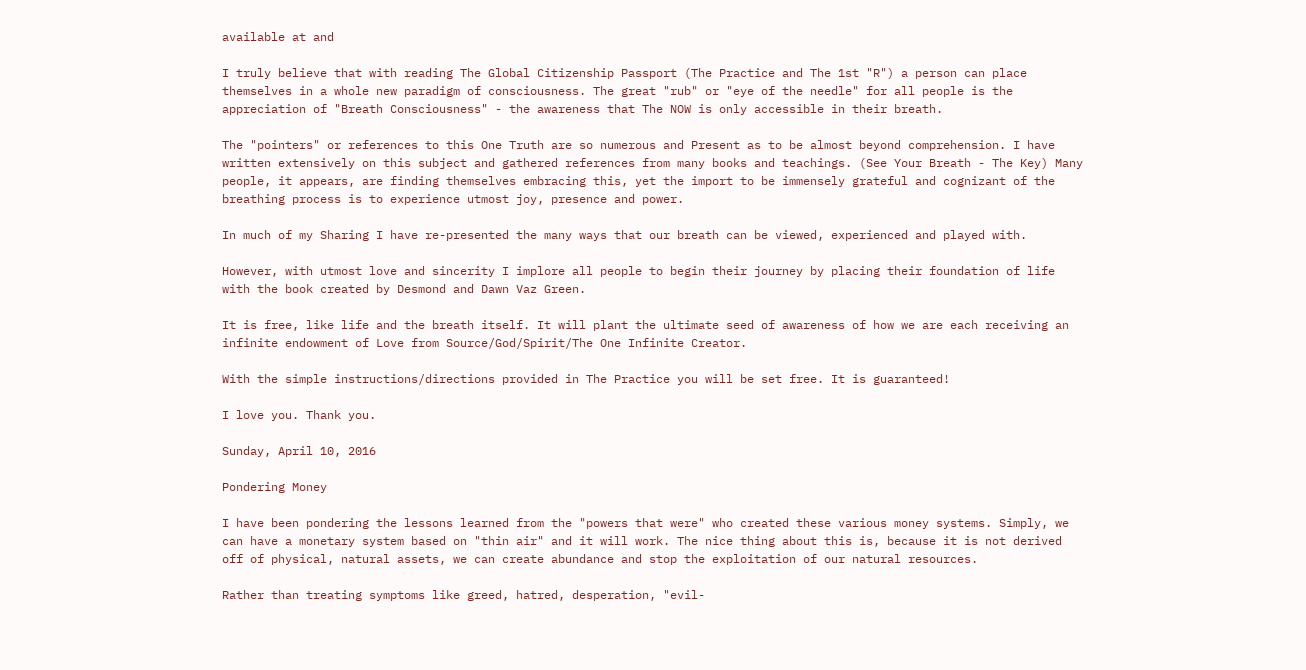available at and

I truly believe that with reading The Global Citizenship Passport (The Practice and The 1st "R") a person can place themselves in a whole new paradigm of consciousness. The great "rub" or "eye of the needle" for all people is the appreciation of "Breath Consciousness" - the awareness that The NOW is only accessible in their breath.

The "pointers" or references to this One Truth are so numerous and Present as to be almost beyond comprehension. I have written extensively on this subject and gathered references from many books and teachings. (See Your Breath - The Key) Many people, it appears, are finding themselves embracing this, yet the import to be immensely grateful and cognizant of the breathing process is to experience utmost joy, presence and power.

In much of my Sharing I have re-presented the many ways that our breath can be viewed, experienced and played with.

However, with utmost love and sincerity I implore all people to begin their journey by placing their foundation of life with the book created by Desmond and Dawn Vaz Green.

It is free, like life and the breath itself. It will plant the ultimate seed of awareness of how we are each receiving an infinite endowment of Love from Source/God/Spirit/The One Infinite Creator.

With the simple instructions/directions provided in The Practice you will be set free. It is guaranteed!

I love you. Thank you.

Sunday, April 10, 2016

Pondering Money

I have been pondering the lessons learned from the "powers that were" who created these various money systems. Simply, we can have a monetary system based on "thin air" and it will work. The nice thing about this is, because it is not derived off of physical, natural assets, we can create abundance and stop the exploitation of our natural resources.

Rather than treating symptoms like greed, hatred, desperation, "evil-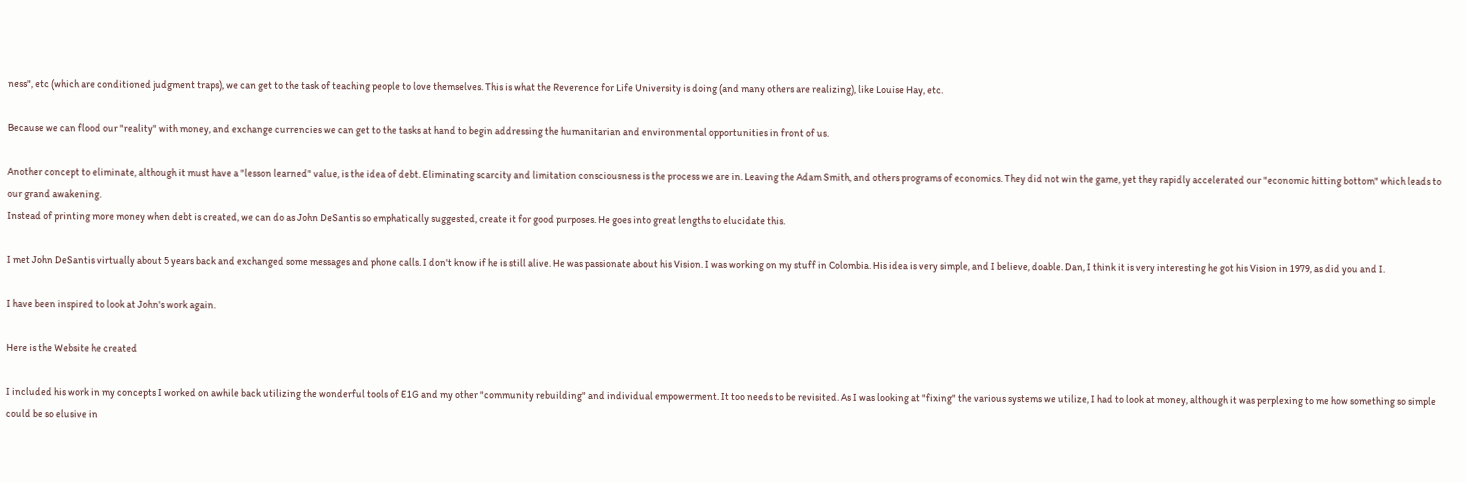ness", etc (which are conditioned judgment traps), we can get to the task of teaching people to love themselves. This is what the Reverence for Life University is doing (and many others are realizing), like Louise Hay, etc.

Because we can flood our "reality" with money, and exchange currencies we can get to the tasks at hand to begin addressing the humanitarian and environmental opportunities in front of us.

Another concept to eliminate, although it must have a "lesson learned" value, is the idea of debt. Eliminating scarcity and limitation consciousness is the process we are in. Leaving the Adam Smith, and others programs of economics. They did not win the game, yet they rapidly accelerated our "economic hitting bottom" which leads to our grand awakening.
Instead of printing more money when debt is created, we can do as John DeSantis so emphatically suggested, create it for good purposes. He goes into great lengths to elucidate this.

I met John DeSantis virtually about 5 years back and exchanged some messages and phone calls. I don't know if he is still alive. He was passionate about his Vision. I was working on my stuff in Colombia. His idea is very simple, and I believe, doable. Dan, I think it is very interesting he got his Vision in 1979, as did you and I.

I have been inspired to look at John's work again.

Here is the Website he created

I included his work in my concepts I worked on awhile back utilizing the wonderful tools of E1G and my other "community rebuilding" and individual empowerment. It too needs to be revisited. As I was looking at "fixing" the various systems we utilize, I had to look at money, although it was perplexing to me how something so simple could be so elusive in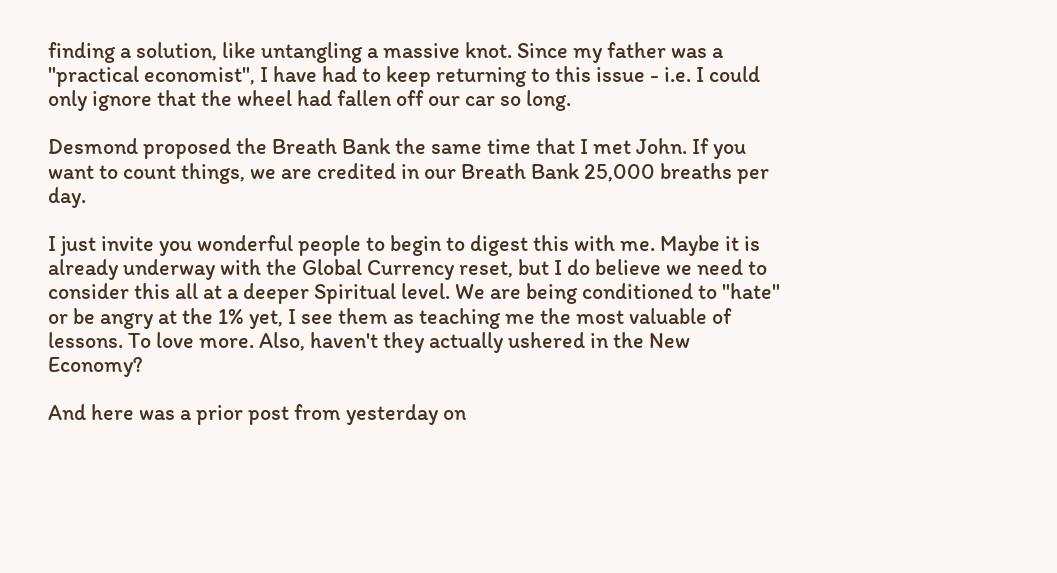finding a solution, like untangling a massive knot. Since my father was a "practical economist", I have had to keep returning to this issue - i.e. I could only ignore that the wheel had fallen off our car so long.

Desmond proposed the Breath Bank the same time that I met John. If you want to count things, we are credited in our Breath Bank 25,000 breaths per day.

I just invite you wonderful people to begin to digest this with me. Maybe it is already underway with the Global Currency reset, but I do believe we need to consider this all at a deeper Spiritual level. We are being conditioned to "hate" or be angry at the 1% yet, I see them as teaching me the most valuable of lessons. To love more. Also, haven't they actually ushered in the New Economy?

And here was a prior post from yesterday on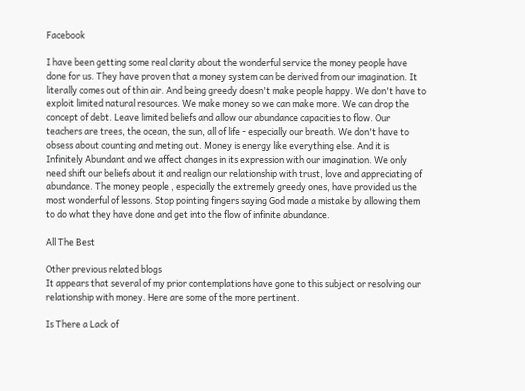Facebook

I have been getting some real clarity about the wonderful service the money people have done for us. They have proven that a money system can be derived from our imagination. It literally comes out of thin air. And being greedy doesn't make people happy. We don't have to exploit limited natural resources. We make money so we can make more. We can drop the concept of debt. Leave limited beliefs and allow our abundance capacities to flow. Our teachers are trees, the ocean, the sun, all of life - especially our breath. We don't have to obsess about counting and meting out. Money is energy like everything else. And it is Infinitely Abundant and we affect changes in its expression with our imagination. We only need shift our beliefs about it and realign our relationship with trust, love and appreciating of abundance. The money people , especially the extremely greedy ones, have provided us the most wonderful of lessons. Stop pointing fingers saying God made a mistake by allowing them to do what they have done and get into the flow of infinite abundance.

All The Best

Other previous related blogs
It appears that several of my prior contemplations have gone to this subject or resolving our relationship with money. Here are some of the more pertinent.

Is There a Lack of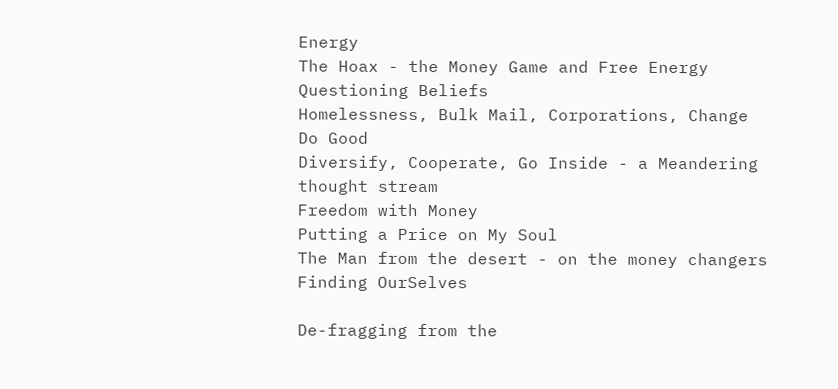Energy
The Hoax - the Money Game and Free Energy
Questioning Beliefs
Homelessness, Bulk Mail, Corporations, Change
Do Good
Diversify, Cooperate, Go Inside - a Meandering thought stream
Freedom with Money
Putting a Price on My Soul
The Man from the desert - on the money changers
Finding OurSelves

De-fragging from the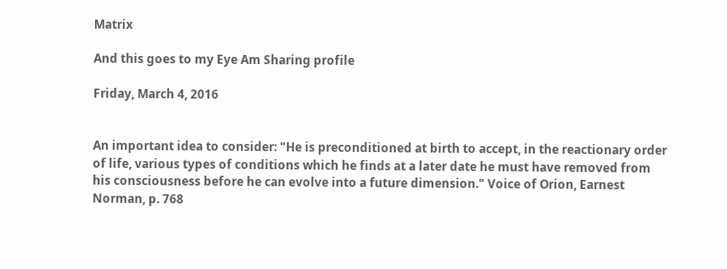Matrix

And this goes to my Eye Am Sharing profile

Friday, March 4, 2016


An important idea to consider: "He is preconditioned at birth to accept, in the reactionary order of life, various types of conditions which he finds at a later date he must have removed from his consciousness before he can evolve into a future dimension." Voice of Orion, Earnest Norman, p. 768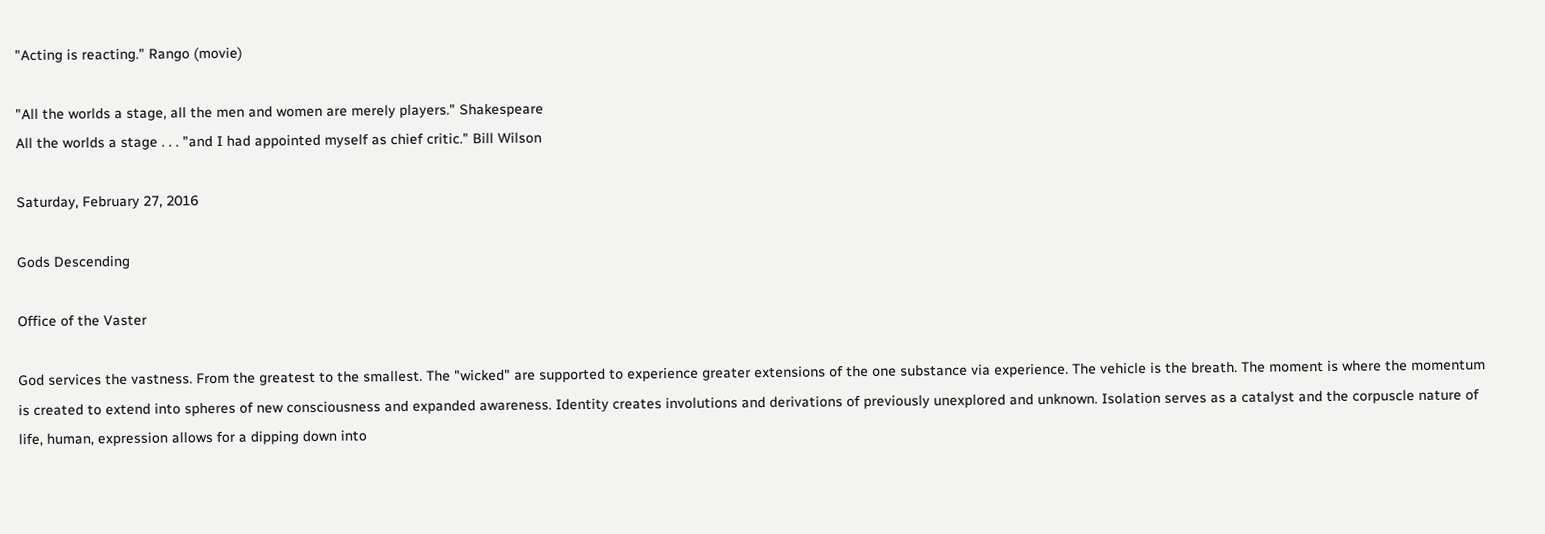"Acting is reacting." Rango (movie)

"All the worlds a stage, all the men and women are merely players." Shakespeare
All the worlds a stage . . . "and I had appointed myself as chief critic." Bill Wilson

Saturday, February 27, 2016

Gods Descending

Office of the Vaster

God services the vastness. From the greatest to the smallest. The "wicked" are supported to experience greater extensions of the one substance via experience. The vehicle is the breath. The moment is where the momentum is created to extend into spheres of new consciousness and expanded awareness. Identity creates involutions and derivations of previously unexplored and unknown. Isolation serves as a catalyst and the corpuscle nature of life, human, expression allows for a dipping down into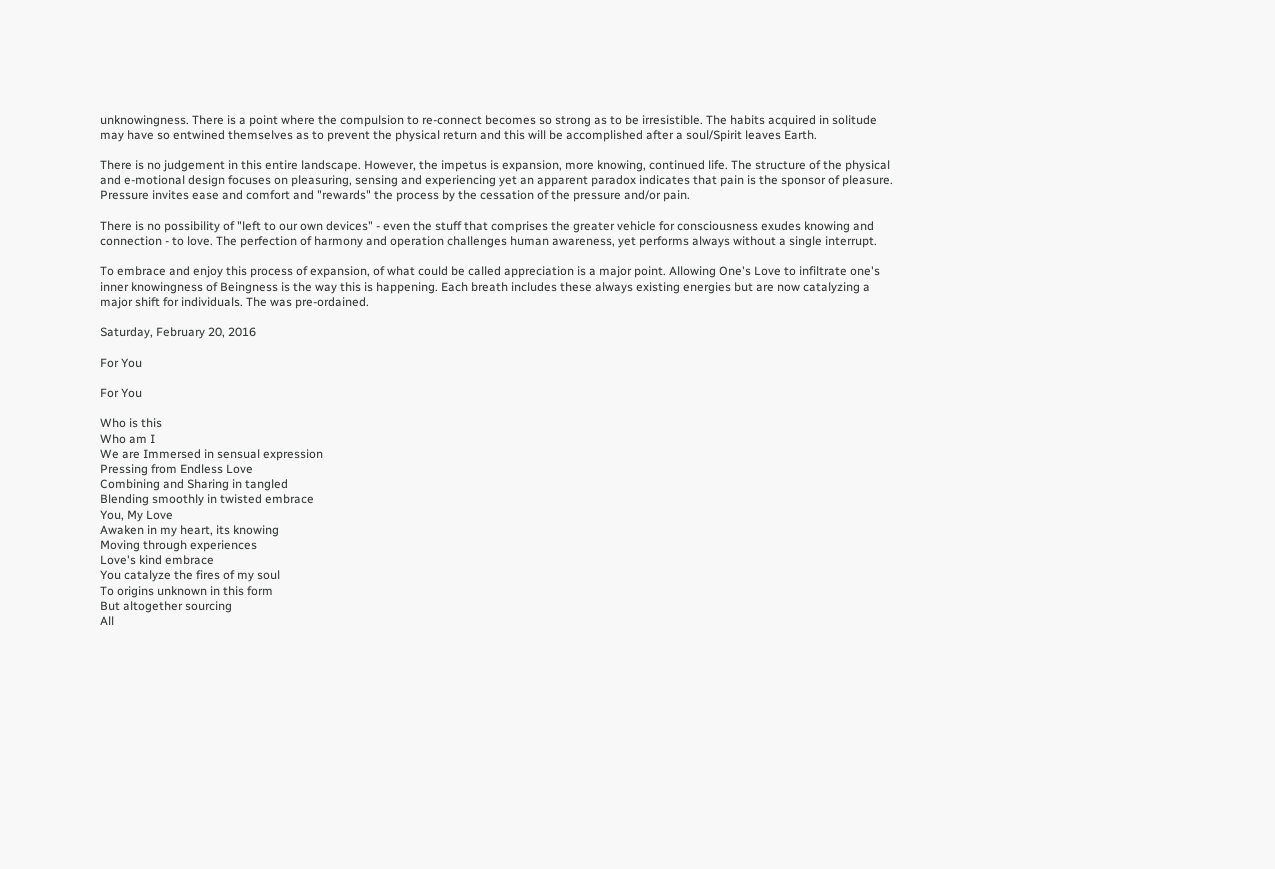unknowingness. There is a point where the compulsion to re-connect becomes so strong as to be irresistible. The habits acquired in solitude may have so entwined themselves as to prevent the physical return and this will be accomplished after a soul/Spirit leaves Earth.

There is no judgement in this entire landscape. However, the impetus is expansion, more knowing, continued life. The structure of the physical and e-motional design focuses on pleasuring, sensing and experiencing yet an apparent paradox indicates that pain is the sponsor of pleasure. Pressure invites ease and comfort and "rewards" the process by the cessation of the pressure and/or pain.

There is no possibility of "left to our own devices" - even the stuff that comprises the greater vehicle for consciousness exudes knowing and connection - to love. The perfection of harmony and operation challenges human awareness, yet performs always without a single interrupt.

To embrace and enjoy this process of expansion, of what could be called appreciation is a major point. Allowing One's Love to infiltrate one's inner knowingness of Beingness is the way this is happening. Each breath includes these always existing energies but are now catalyzing a major shift for individuals. The was pre-ordained.

Saturday, February 20, 2016

For You

For You

Who is this
Who am I
We are Immersed in sensual expression
Pressing from Endless Love
Combining and Sharing in tangled
Blending smoothly in twisted embrace
You, My Love
Awaken in my heart, its knowing
Moving through experiences
Love's kind embrace
You catalyze the fires of my soul
To origins unknown in this form
But altogether sourcing
All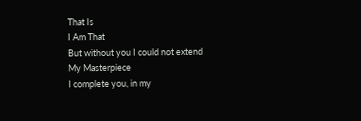That Is
I Am That
But without you I could not extend
My Masterpiece
I complete you, in my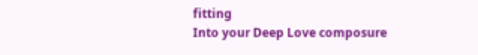fitting
Into your Deep Love composure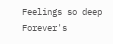Feelings so deep
Forever's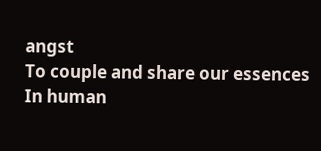angst
To couple and share our essences
In human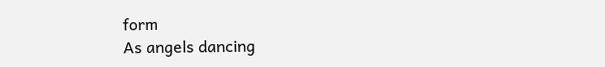form
As angels dancing